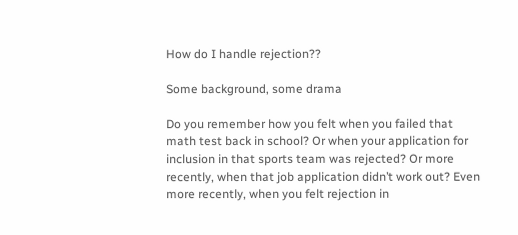How do I handle rejection??

Some background, some drama

Do you remember how you felt when you failed that math test back in school? Or when your application for inclusion in that sports team was rejected? Or more recently, when that job application didn’t work out? Even more recently, when you felt rejection in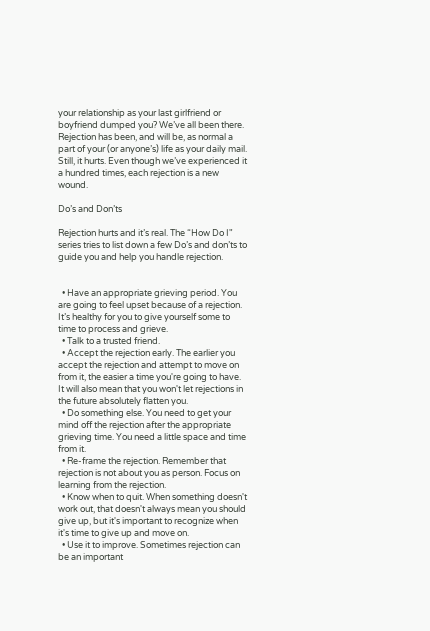your relationship as your last girlfriend or boyfriend dumped you? We’ve all been there. Rejection has been, and will be, as normal a part of your (or anyone’s) life as your daily mail. Still, it hurts. Even though we’ve experienced it a hundred times, each rejection is a new wound.

Do’s and Don’ts

Rejection hurts and it’s real. The “How Do I" series tries to list down a few Do’s and don’ts to guide you and help you handle rejection.


  • Have an appropriate grieving period. You are going to feel upset because of a rejection. It’s healthy for you to give yourself some to time to process and grieve.
  • Talk to a trusted friend.
  • Accept the rejection early. The earlier you accept the rejection and attempt to move on from it, the easier a time you're going to have. It will also mean that you won't let rejections in the future absolutely flatten you.
  • Do something else. You need to get your mind off the rejection after the appropriate grieving time. You need a little space and time from it.
  • Re-frame the rejection. Remember that rejection is not about you as person. Focus on learning from the rejection.
  • Know when to quit. When something doesn't work out, that doesn't always mean you should give up, but it's important to recognize when it's time to give up and move on.
  • Use it to improve. Sometimes rejection can be an important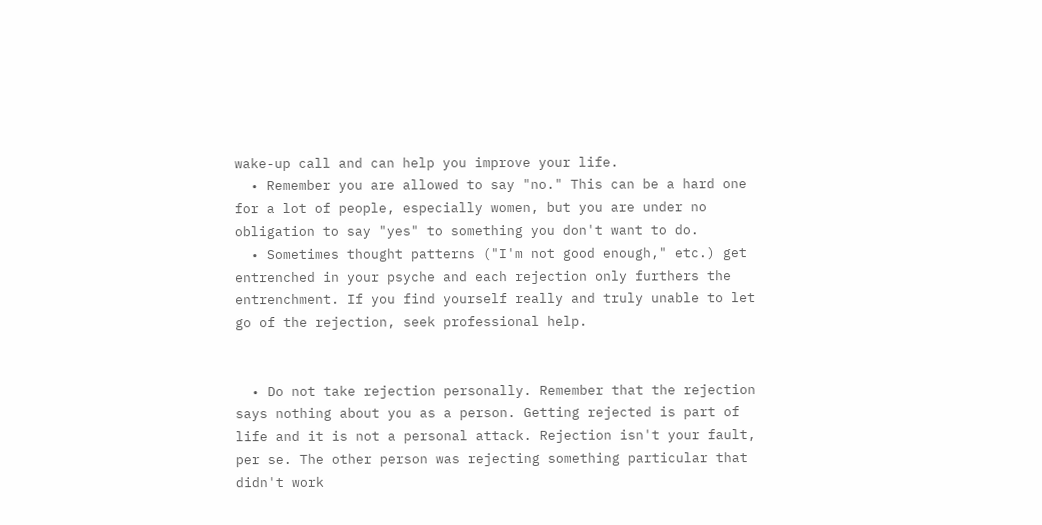wake-up call and can help you improve your life.
  • Remember you are allowed to say "no." This can be a hard one for a lot of people, especially women, but you are under no obligation to say "yes" to something you don't want to do.
  • Sometimes thought patterns ("I'm not good enough," etc.) get entrenched in your psyche and each rejection only furthers the entrenchment. If you find yourself really and truly unable to let go of the rejection, seek professional help.


  • Do not take rejection personally. Remember that the rejection says nothing about you as a person. Getting rejected is part of life and it is not a personal attack. Rejection isn't your fault, per se. The other person was rejecting something particular that didn't work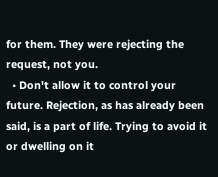for them. They were rejecting the request, not you.
  • Don't allow it to control your future. Rejection, as has already been said, is a part of life. Trying to avoid it or dwelling on it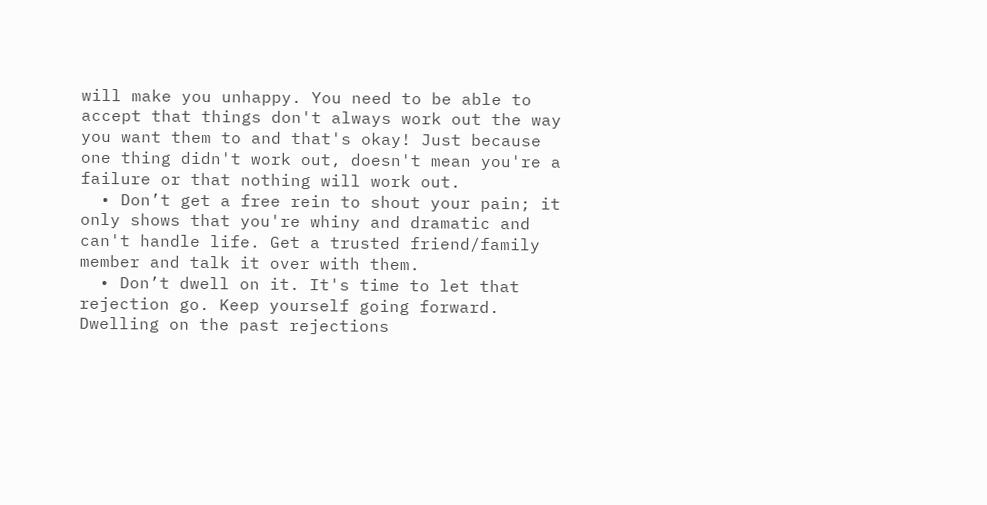will make you unhappy. You need to be able to accept that things don't always work out the way you want them to and that's okay! Just because one thing didn't work out, doesn't mean you're a failure or that nothing will work out.
  • Don’t get a free rein to shout your pain; it only shows that you're whiny and dramatic and can't handle life. Get a trusted friend/family member and talk it over with them.
  • Don’t dwell on it. It's time to let that rejection go. Keep yourself going forward. Dwelling on the past rejections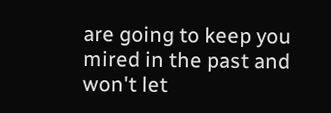are going to keep you mired in the past and won't let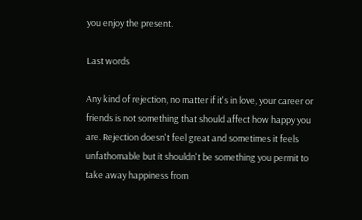you enjoy the present.

Last words

Any kind of rejection, no matter if it's in love, your career or friends is not something that should affect how happy you are. Rejection doesn't feel great and sometimes it feels unfathomable but it shouldn't be something you permit to take away happiness from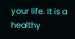your life. It is a healthy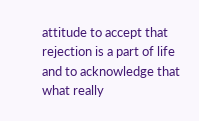attitude to accept that rejection is a part of life and to acknowledge that what really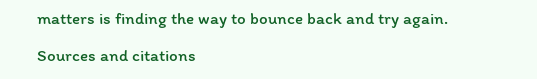matters is finding the way to bounce back and try again.

Sources and citations